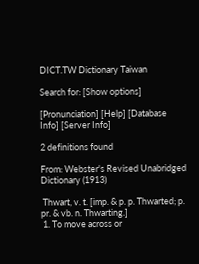DICT.TW Dictionary Taiwan

Search for: [Show options]

[Pronunciation] [Help] [Database Info] [Server Info]

2 definitions found

From: Webster's Revised Unabridged Dictionary (1913)

 Thwart, v. t. [imp. & p. p. Thwarted; p. pr. & vb. n. Thwarting.]
 1. To move across or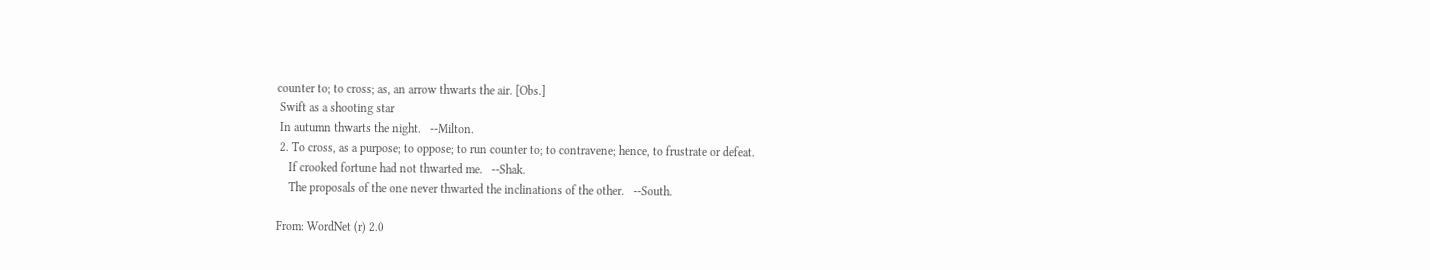counter to; to cross; as, an arrow thwarts the air. [Obs.]
 Swift as a shooting star
 In autumn thwarts the night.   --Milton.
 2. To cross, as a purpose; to oppose; to run counter to; to contravene; hence, to frustrate or defeat.
    If crooked fortune had not thwarted me.   --Shak.
    The proposals of the one never thwarted the inclinations of the other.   --South.

From: WordNet (r) 2.0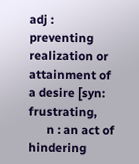adj : preventing realization or attainment of a desire [syn: frustrating,
      n : an act of hindering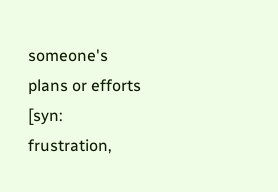someone's plans or efforts [syn: frustration,